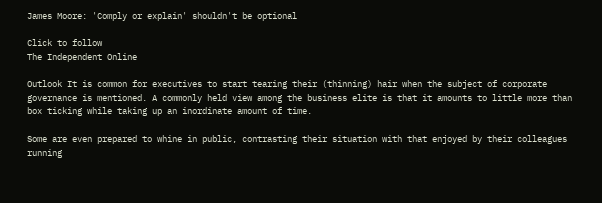James Moore: 'Comply or explain' shouldn't be optional

Click to follow
The Independent Online

Outlook It is common for executives to start tearing their (thinning) hair when the subject of corporate governance is mentioned. A commonly held view among the business elite is that it amounts to little more than box ticking while taking up an inordinate amount of time.

Some are even prepared to whine in public, contrasting their situation with that enjoyed by their colleagues running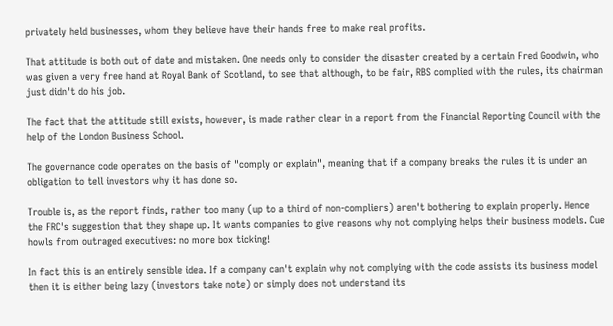privately held businesses, whom they believe have their hands free to make real profits.

That attitude is both out of date and mistaken. One needs only to consider the disaster created by a certain Fred Goodwin, who was given a very free hand at Royal Bank of Scotland, to see that although, to be fair, RBS complied with the rules, its chairman just didn't do his job.

The fact that the attitude still exists, however, is made rather clear in a report from the Financial Reporting Council with the help of the London Business School.

The governance code operates on the basis of "comply or explain", meaning that if a company breaks the rules it is under an obligation to tell investors why it has done so.

Trouble is, as the report finds, rather too many (up to a third of non-compliers) aren't bothering to explain properly. Hence the FRC's suggestion that they shape up. It wants companies to give reasons why not complying helps their business models. Cue howls from outraged executives: no more box ticking!

In fact this is an entirely sensible idea. If a company can't explain why not complying with the code assists its business model then it is either being lazy (investors take note) or simply does not understand its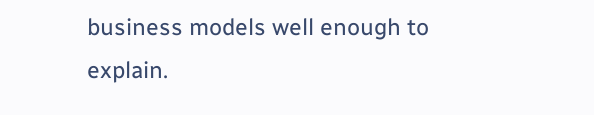business models well enough to explain.